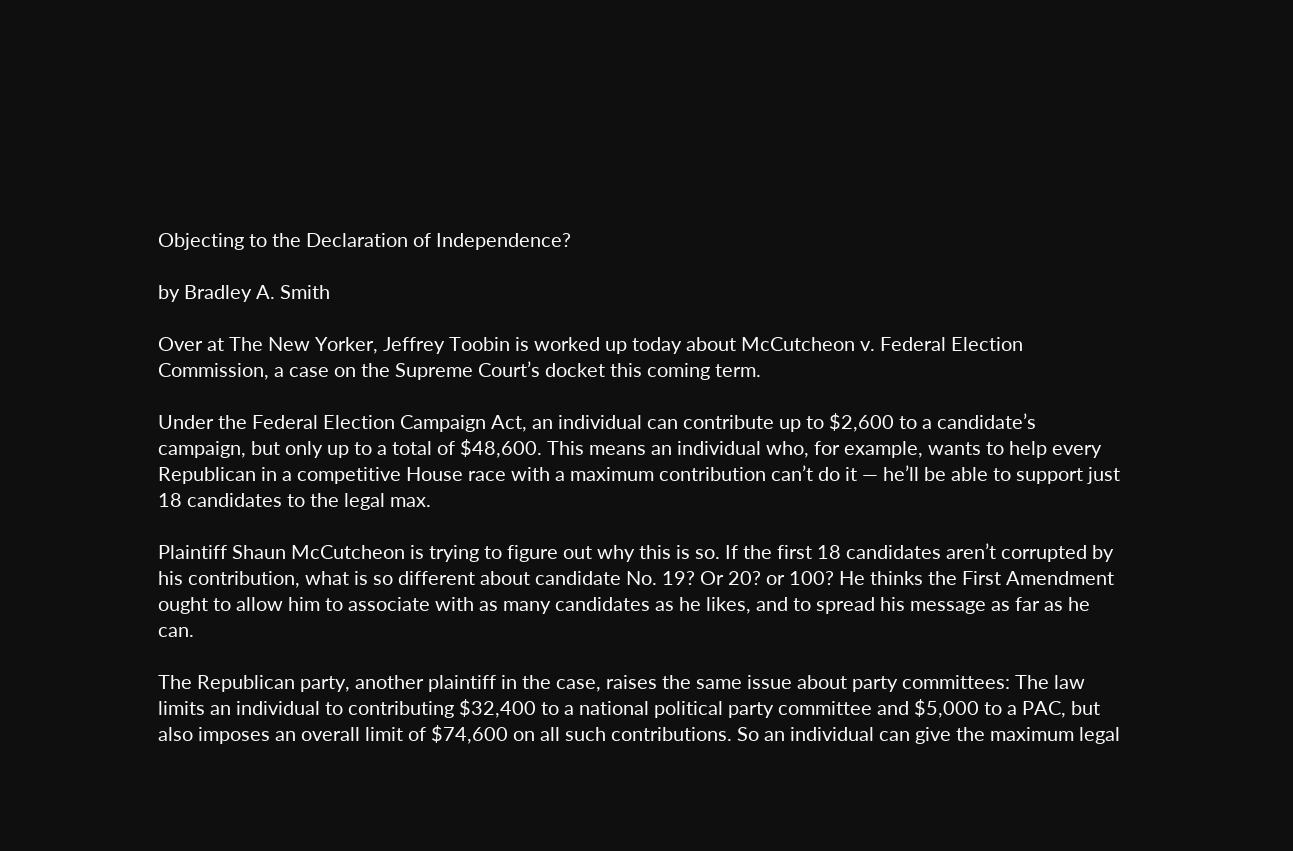Objecting to the Declaration of Independence?

by Bradley A. Smith

Over at The New Yorker, Jeffrey Toobin is worked up today about McCutcheon v. Federal Election Commission, a case on the Supreme Court’s docket this coming term.

Under the Federal Election Campaign Act, an individual can contribute up to $2,600 to a candidate’s campaign, but only up to a total of $48,600. This means an individual who, for example, wants to help every Republican in a competitive House race with a maximum contribution can’t do it — he’ll be able to support just 18 candidates to the legal max.

Plaintiff Shaun McCutcheon is trying to figure out why this is so. If the first 18 candidates aren’t corrupted by his contribution, what is so different about candidate No. 19? Or 20? or 100? He thinks the First Amendment ought to allow him to associate with as many candidates as he likes, and to spread his message as far as he can.

The Republican party, another plaintiff in the case, raises the same issue about party committees: The law limits an individual to contributing $32,400 to a national political party committee and $5,000 to a PAC, but also imposes an overall limit of $74,600 on all such contributions. So an individual can give the maximum legal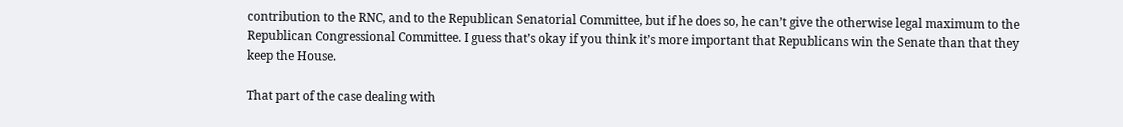contribution to the RNC, and to the Republican Senatorial Committee, but if he does so, he can’t give the otherwise legal maximum to the Republican Congressional Committee. I guess that’s okay if you think it’s more important that Republicans win the Senate than that they keep the House.

That part of the case dealing with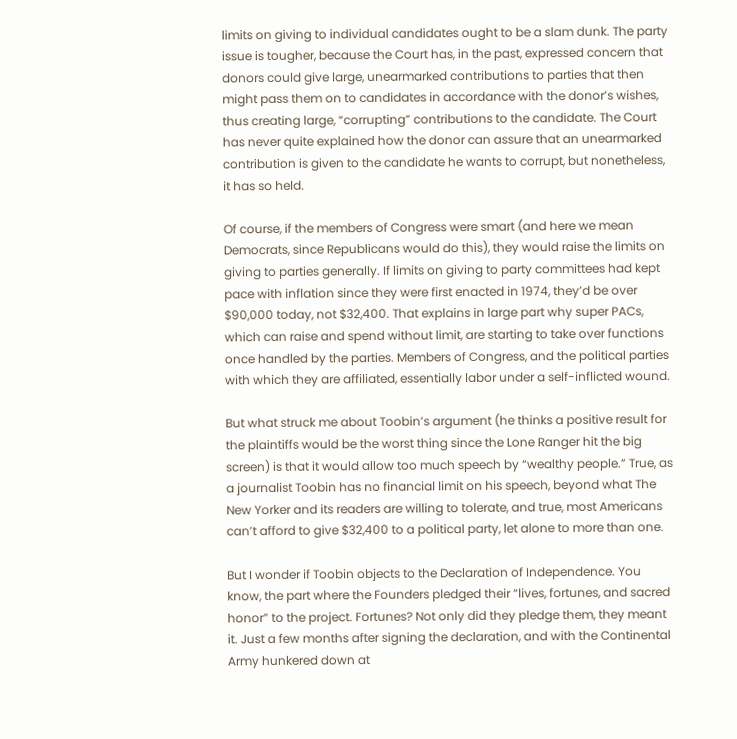limits on giving to individual candidates ought to be a slam dunk. The party issue is tougher, because the Court has, in the past, expressed concern that donors could give large, unearmarked contributions to parties that then might pass them on to candidates in accordance with the donor’s wishes, thus creating large, “corrupting” contributions to the candidate. The Court has never quite explained how the donor can assure that an unearmarked contribution is given to the candidate he wants to corrupt, but nonetheless, it has so held.

Of course, if the members of Congress were smart (and here we mean Democrats, since Republicans would do this), they would raise the limits on giving to parties generally. If limits on giving to party committees had kept pace with inflation since they were first enacted in 1974, they’d be over $90,000 today, not $32,400. That explains in large part why super PACs, which can raise and spend without limit, are starting to take over functions once handled by the parties. Members of Congress, and the political parties with which they are affiliated, essentially labor under a self-inflicted wound.

But what struck me about Toobin’s argument (he thinks a positive result for the plaintiffs would be the worst thing since the Lone Ranger hit the big screen) is that it would allow too much speech by “wealthy people.” True, as a journalist Toobin has no financial limit on his speech, beyond what The New Yorker and its readers are willing to tolerate, and true, most Americans can’t afford to give $32,400 to a political party, let alone to more than one.

But I wonder if Toobin objects to the Declaration of Independence. You know, the part where the Founders pledged their “lives, fortunes, and sacred honor” to the project. Fortunes? Not only did they pledge them, they meant it. Just a few months after signing the declaration, and with the Continental Army hunkered down at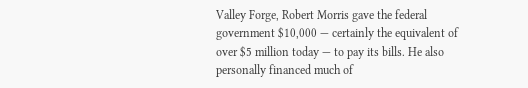Valley Forge, Robert Morris gave the federal government $10,000 — certainly the equivalent of over $5 million today — to pay its bills. He also personally financed much of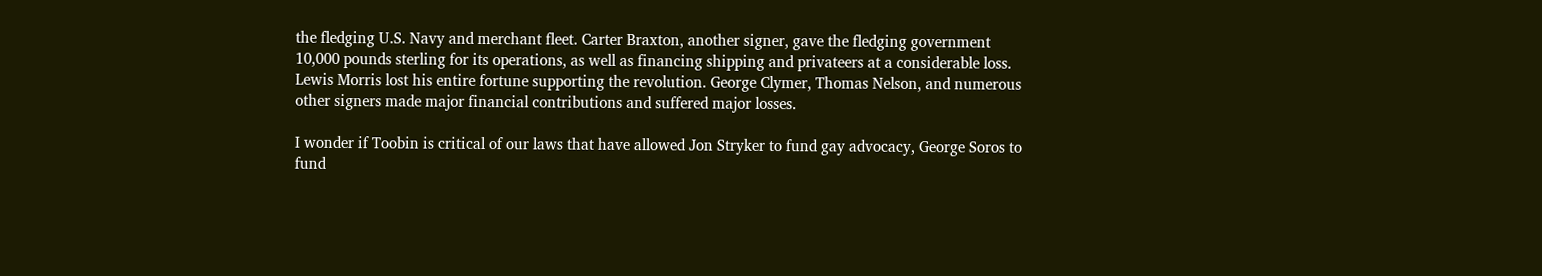the fledging U.S. Navy and merchant fleet. Carter Braxton, another signer, gave the fledging government 10,000 pounds sterling for its operations, as well as financing shipping and privateers at a considerable loss. Lewis Morris lost his entire fortune supporting the revolution. George Clymer, Thomas Nelson, and numerous other signers made major financial contributions and suffered major losses.

I wonder if Toobin is critical of our laws that have allowed Jon Stryker to fund gay advocacy, George Soros to fund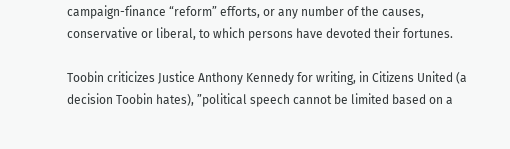campaign-finance “reform” efforts, or any number of the causes, conservative or liberal, to which persons have devoted their fortunes.

Toobin criticizes Justice Anthony Kennedy for writing, in Citizens United (a decision Toobin hates), ”political speech cannot be limited based on a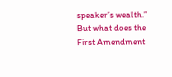speaker’s wealth.” But what does the First Amendment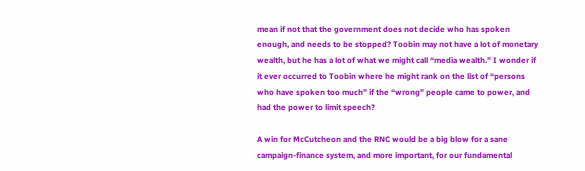mean if not that the government does not decide who has spoken enough, and needs to be stopped? Toobin may not have a lot of monetary wealth, but he has a lot of what we might call “media wealth.” I wonder if it ever occurred to Toobin where he might rank on the list of “persons who have spoken too much” if the “wrong” people came to power, and had the power to limit speech?

A win for McCutcheon and the RNC would be a big blow for a sane campaign-finance system, and more important, for our fundamental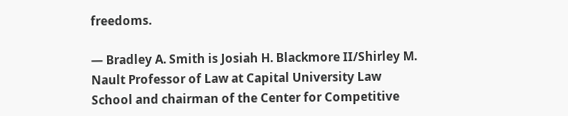freedoms.

— Bradley A. Smith is Josiah H. Blackmore II/Shirley M. Nault Professor of Law at Capital University Law School and chairman of the Center for Competitive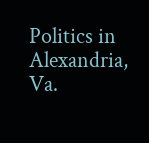Politics in Alexandria, Va.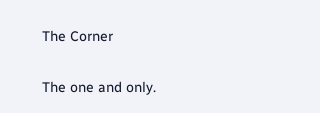The Corner

The one and only.